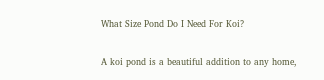What Size Pond Do I Need For Koi?

A koi pond is a beautiful addition to any home,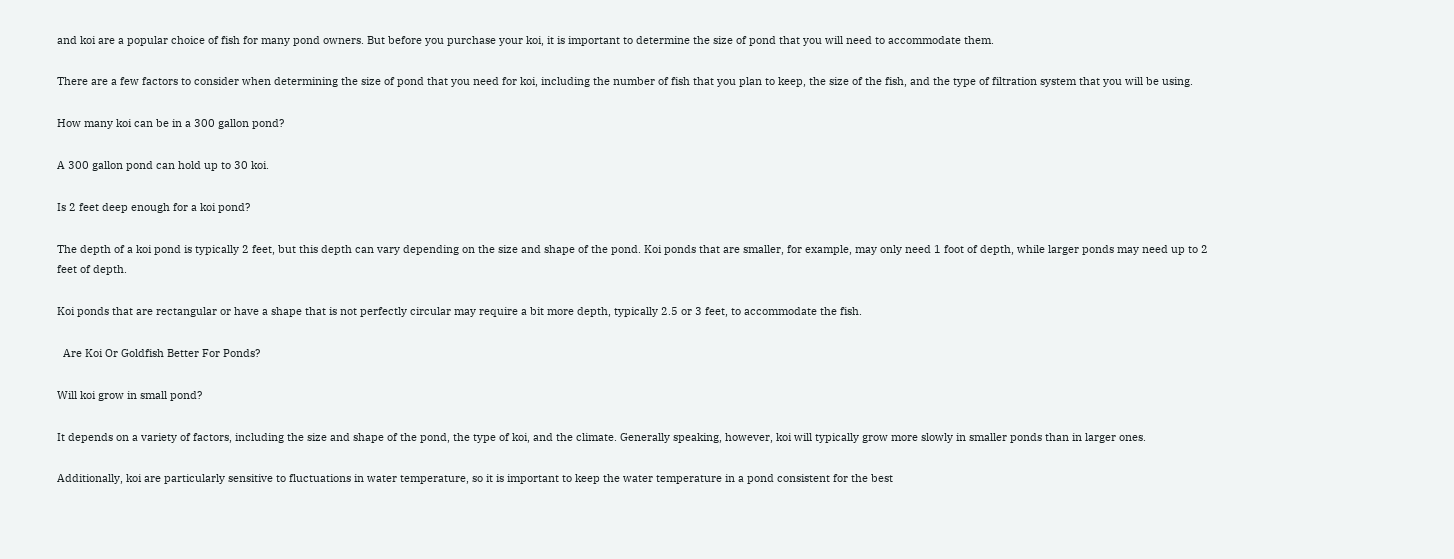and koi are a popular choice of fish for many pond owners. But before you purchase your koi, it is important to determine the size of pond that you will need to accommodate them.

There are a few factors to consider when determining the size of pond that you need for koi, including the number of fish that you plan to keep, the size of the fish, and the type of filtration system that you will be using.

How many koi can be in a 300 gallon pond?

A 300 gallon pond can hold up to 30 koi.

Is 2 feet deep enough for a koi pond?

The depth of a koi pond is typically 2 feet, but this depth can vary depending on the size and shape of the pond. Koi ponds that are smaller, for example, may only need 1 foot of depth, while larger ponds may need up to 2 feet of depth.

Koi ponds that are rectangular or have a shape that is not perfectly circular may require a bit more depth, typically 2.5 or 3 feet, to accommodate the fish.

  Are Koi Or Goldfish Better For Ponds?

Will koi grow in small pond?

It depends on a variety of factors, including the size and shape of the pond, the type of koi, and the climate. Generally speaking, however, koi will typically grow more slowly in smaller ponds than in larger ones.

Additionally, koi are particularly sensitive to fluctuations in water temperature, so it is important to keep the water temperature in a pond consistent for the best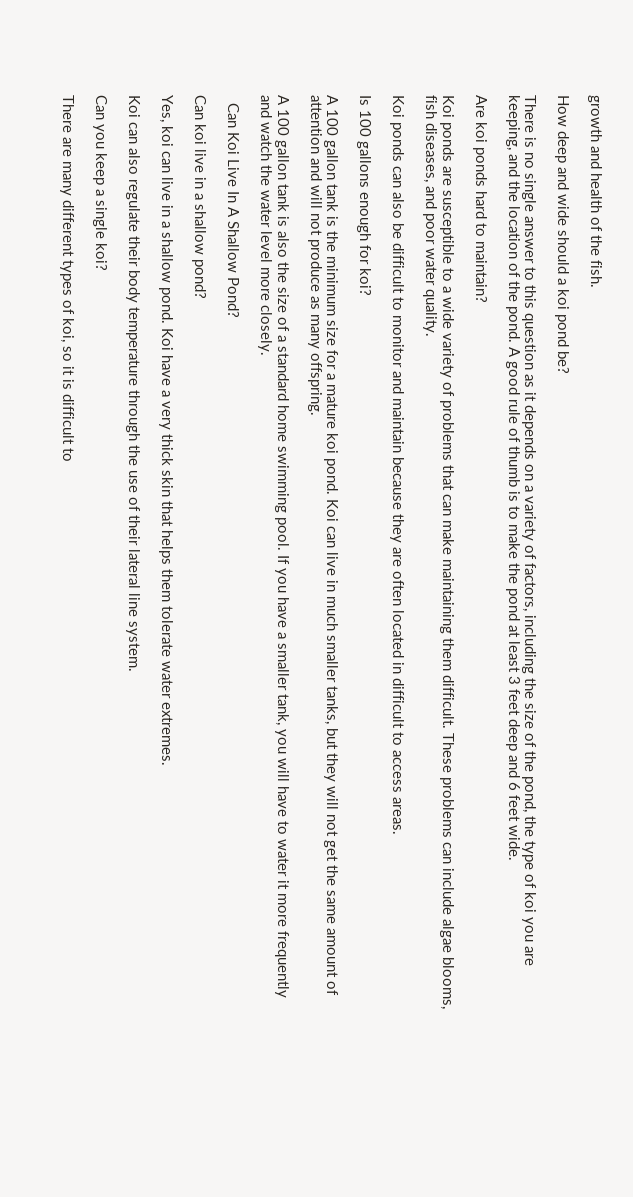growth and health of the fish.

How deep and wide should a koi pond be?

There is no single answer to this question as it depends on a variety of factors, including the size of the pond, the type of koi you are keeping, and the location of the pond. A good rule of thumb is to make the pond at least 3 feet deep and 6 feet wide.

Are koi ponds hard to maintain?

Koi ponds are susceptible to a wide variety of problems that can make maintaining them difficult. These problems can include algae blooms, fish diseases, and poor water quality.

Koi ponds can also be difficult to monitor and maintain because they are often located in difficult to access areas.

Is 100 gallons enough for koi?

A 100 gallon tank is the minimum size for a mature koi pond. Koi can live in much smaller tanks, but they will not get the same amount of attention and will not produce as many offspring.

A 100 gallon tank is also the size of a standard home swimming pool. If you have a smaller tank, you will have to water it more frequently and watch the water level more closely.

  Can Koi Live In A Shallow Pond?

Can koi live in a shallow pond?

Yes, koi can live in a shallow pond. Koi have a very thick skin that helps them tolerate water extremes.

Koi can also regulate their body temperature through the use of their lateral line system.

Can you keep a single koi?

There are many different types of koi, so it is difficult to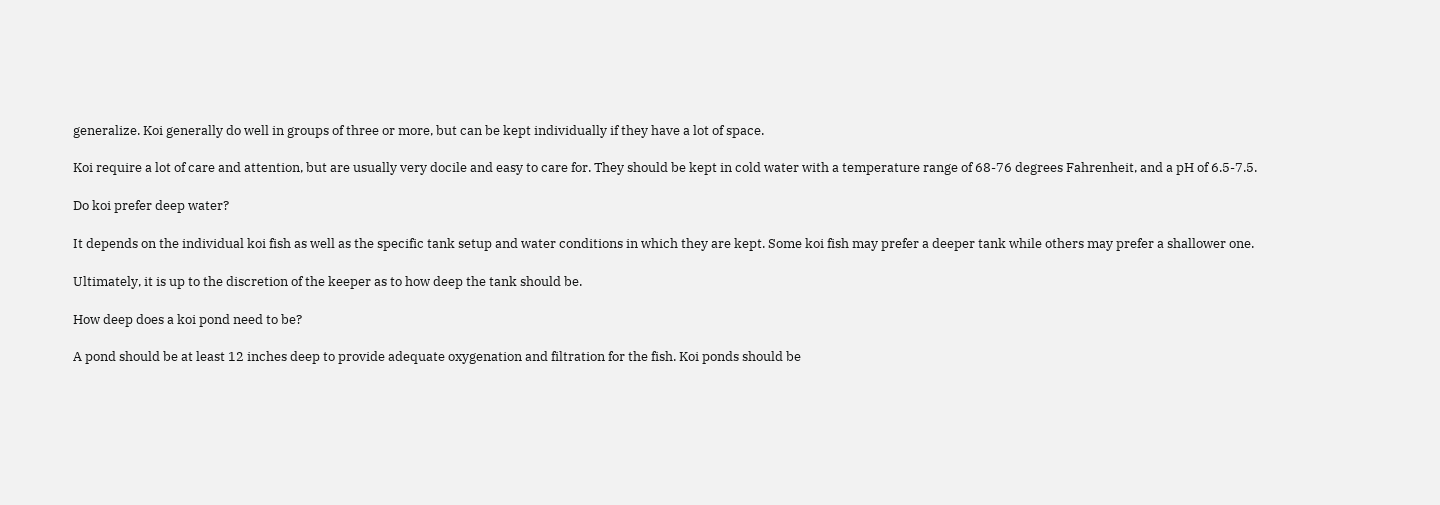generalize. Koi generally do well in groups of three or more, but can be kept individually if they have a lot of space.

Koi require a lot of care and attention, but are usually very docile and easy to care for. They should be kept in cold water with a temperature range of 68-76 degrees Fahrenheit, and a pH of 6.5-7.5.

Do koi prefer deep water?

It depends on the individual koi fish as well as the specific tank setup and water conditions in which they are kept. Some koi fish may prefer a deeper tank while others may prefer a shallower one.

Ultimately, it is up to the discretion of the keeper as to how deep the tank should be.

How deep does a koi pond need to be?

A pond should be at least 12 inches deep to provide adequate oxygenation and filtration for the fish. Koi ponds should be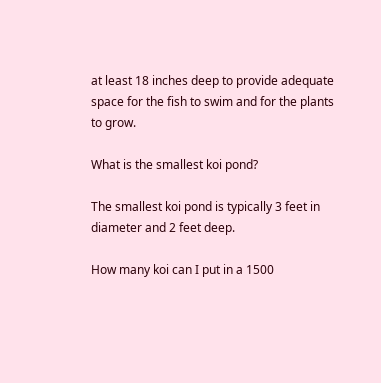at least 18 inches deep to provide adequate space for the fish to swim and for the plants to grow.

What is the smallest koi pond?

The smallest koi pond is typically 3 feet in diameter and 2 feet deep.

How many koi can I put in a 1500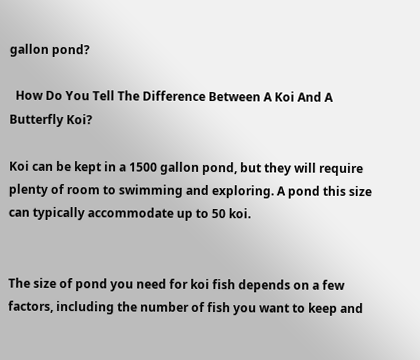gallon pond?

  How Do You Tell The Difference Between A Koi And A Butterfly Koi?

Koi can be kept in a 1500 gallon pond, but they will require plenty of room to swimming and exploring. A pond this size can typically accommodate up to 50 koi.


The size of pond you need for koi fish depends on a few factors, including the number of fish you want to keep and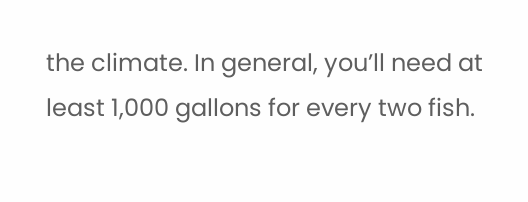the climate. In general, you’ll need at least 1,000 gallons for every two fish.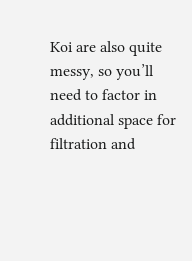Koi are also quite messy, so you’ll need to factor in additional space for filtration and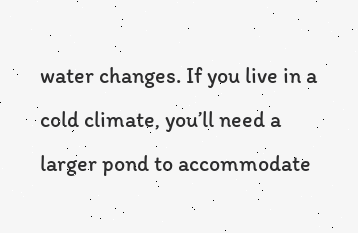water changes. If you live in a cold climate, you’ll need a larger pond to accommodate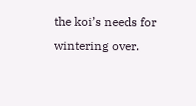the koi’s needs for wintering over.